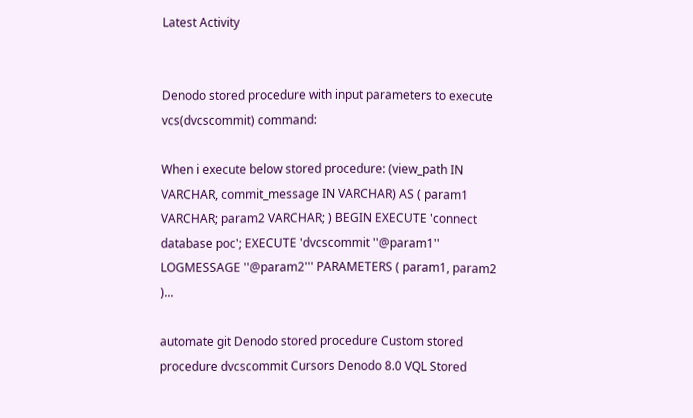Latest Activity


Denodo stored procedure with input parameters to execute vcs(dvcscommit) command:

When i execute below stored procedure: (view_path IN VARCHAR, commit_message IN VARCHAR) AS ( param1 VARCHAR; param2 VARCHAR; ) BEGIN EXECUTE 'connect database poc'; EXECUTE 'dvcscommit ''@param1'' LOGMESSAGE ''@param2''' PARAMETERS ( param1, param2 )...

automate git Denodo stored procedure Custom stored procedure dvcscommit Cursors Denodo 8.0 VQL Stored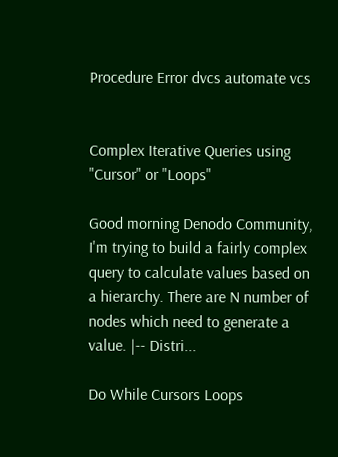Procedure Error dvcs automate vcs


Complex Iterative Queries using "Cursor" or "Loops"

Good morning Denodo Community, I'm trying to build a fairly complex query to calculate values based on a hierarchy. There are N number of nodes which need to generate a value. |-- Distri...

Do While Cursors Loops